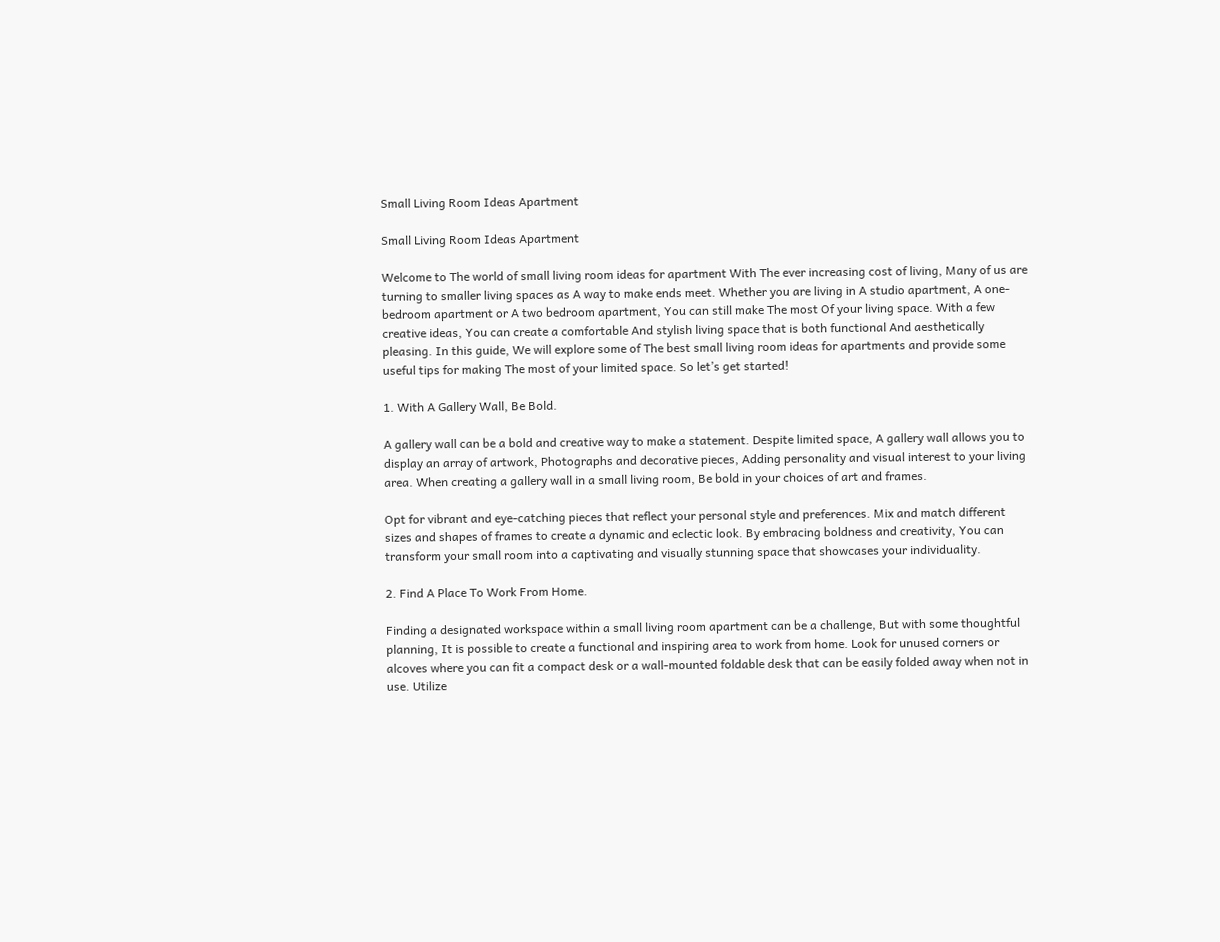Small Living Room Ideas Apartment

Small Living Room Ideas Apartment

Welcome to The world of small living room ideas for apartment With The ever increasing cost of living, Many of us are turning to smaller living spaces as A way to make ends meet. Whether you are living in A studio apartment, A one-bedroom apartment or A two bedroom apartment, You can still make The most Of your living space. With a few creative ideas, You can create a comfortable And stylish living space that is both functional And aesthetically pleasing. In this guide, We will explore some of The best small living room ideas for apartments and provide some useful tips for making The most of your limited space. So let’s get started!

1. With A Gallery Wall, Be Bold.

A gallery wall can be a bold and creative way to make a statement. Despite limited space, A gallery wall allows you to display an array of artwork, Photographs and decorative pieces, Adding personality and visual interest to your living area. When creating a gallery wall in a small living room, Be bold in your choices of art and frames.

Opt for vibrant and eye-catching pieces that reflect your personal style and preferences. Mix and match different sizes and shapes of frames to create a dynamic and eclectic look. By embracing boldness and creativity, You can transform your small room into a captivating and visually stunning space that showcases your individuality.

2. Find A Place To Work From Home.

Finding a designated workspace within a small living room apartment can be a challenge, But with some thoughtful planning, It is possible to create a functional and inspiring area to work from home. Look for unused corners or alcoves where you can fit a compact desk or a wall-mounted foldable desk that can be easily folded away when not in use. Utilize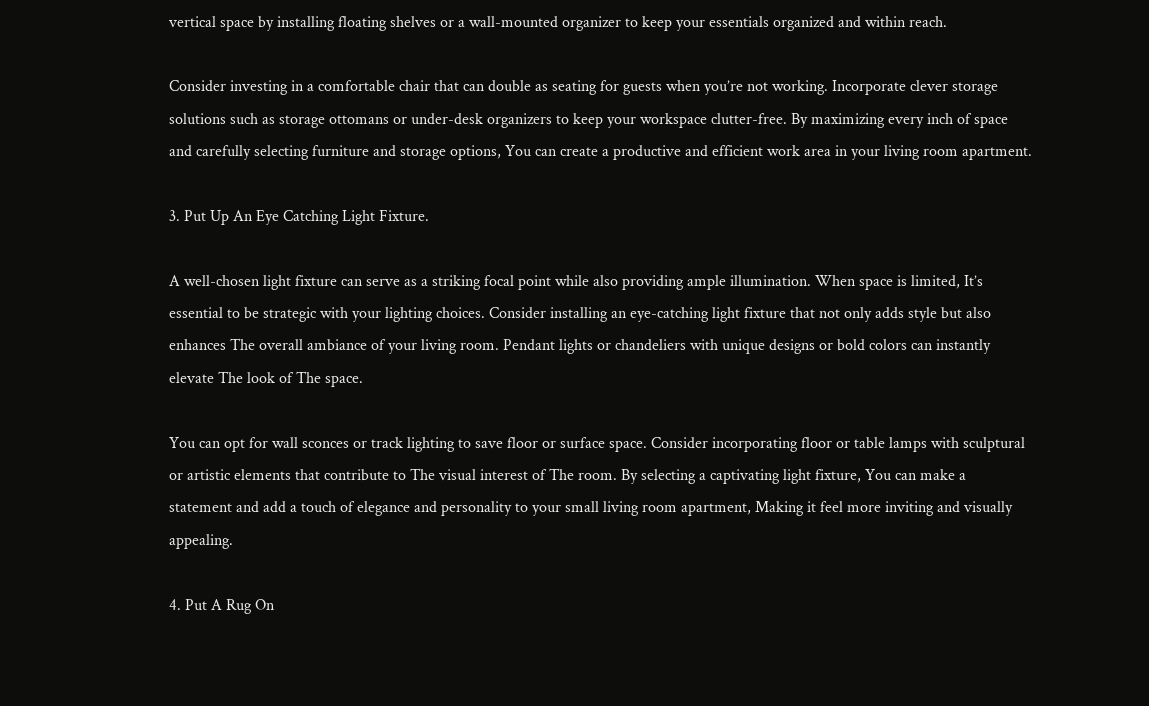vertical space by installing floating shelves or a wall-mounted organizer to keep your essentials organized and within reach.

Consider investing in a comfortable chair that can double as seating for guests when you’re not working. Incorporate clever storage solutions such as storage ottomans or under-desk organizers to keep your workspace clutter-free. By maximizing every inch of space and carefully selecting furniture and storage options, You can create a productive and efficient work area in your living room apartment.

3. Put Up An Eye Catching Light Fixture.

A well-chosen light fixture can serve as a striking focal point while also providing ample illumination. When space is limited, It’s essential to be strategic with your lighting choices. Consider installing an eye-catching light fixture that not only adds style but also enhances The overall ambiance of your living room. Pendant lights or chandeliers with unique designs or bold colors can instantly elevate The look of The space.

You can opt for wall sconces or track lighting to save floor or surface space. Consider incorporating floor or table lamps with sculptural or artistic elements that contribute to The visual interest of The room. By selecting a captivating light fixture, You can make a statement and add a touch of elegance and personality to your small living room apartment, Making it feel more inviting and visually appealing.

4. Put A Rug On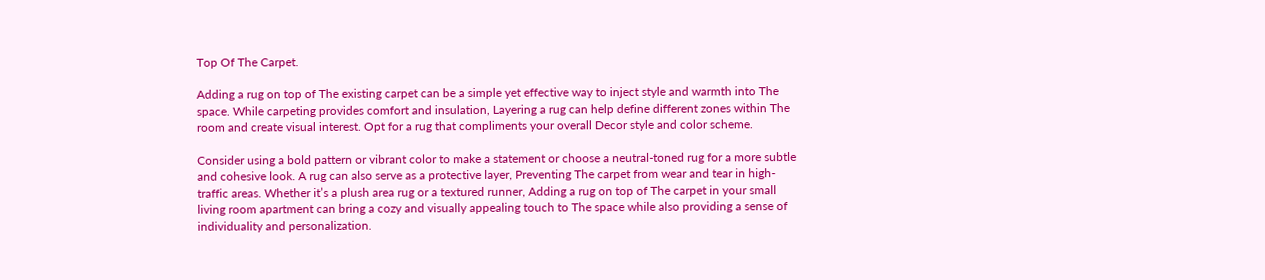Top Of The Carpet.

Adding a rug on top of The existing carpet can be a simple yet effective way to inject style and warmth into The space. While carpeting provides comfort and insulation, Layering a rug can help define different zones within The room and create visual interest. Opt for a rug that compliments your overall Decor style and color scheme.

Consider using a bold pattern or vibrant color to make a statement or choose a neutral-toned rug for a more subtle and cohesive look. A rug can also serve as a protective layer, Preventing The carpet from wear and tear in high-traffic areas. Whether it’s a plush area rug or a textured runner, Adding a rug on top of The carpet in your small living room apartment can bring a cozy and visually appealing touch to The space while also providing a sense of individuality and personalization.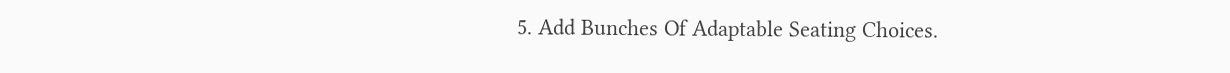5. Add Bunches Of Adaptable Seating Choices.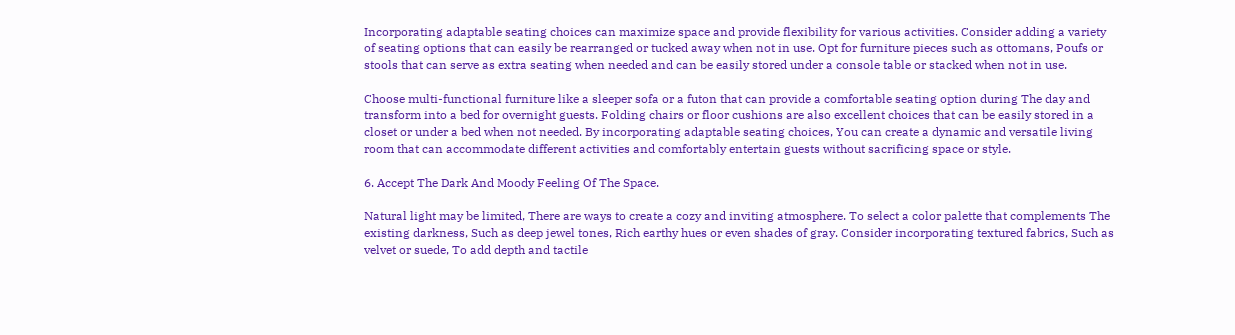Incorporating adaptable seating choices can maximize space and provide flexibility for various activities. Consider adding a variety of seating options that can easily be rearranged or tucked away when not in use. Opt for furniture pieces such as ottomans, Poufs or stools that can serve as extra seating when needed and can be easily stored under a console table or stacked when not in use.

Choose multi-functional furniture like a sleeper sofa or a futon that can provide a comfortable seating option during The day and transform into a bed for overnight guests. Folding chairs or floor cushions are also excellent choices that can be easily stored in a closet or under a bed when not needed. By incorporating adaptable seating choices, You can create a dynamic and versatile living room that can accommodate different activities and comfortably entertain guests without sacrificing space or style.

6. Accept The Dark And Moody Feeling Of The Space.

Natural light may be limited, There are ways to create a cozy and inviting atmosphere. To select a color palette that complements The existing darkness, Such as deep jewel tones, Rich earthy hues or even shades of gray. Consider incorporating textured fabrics, Such as velvet or suede, To add depth and tactile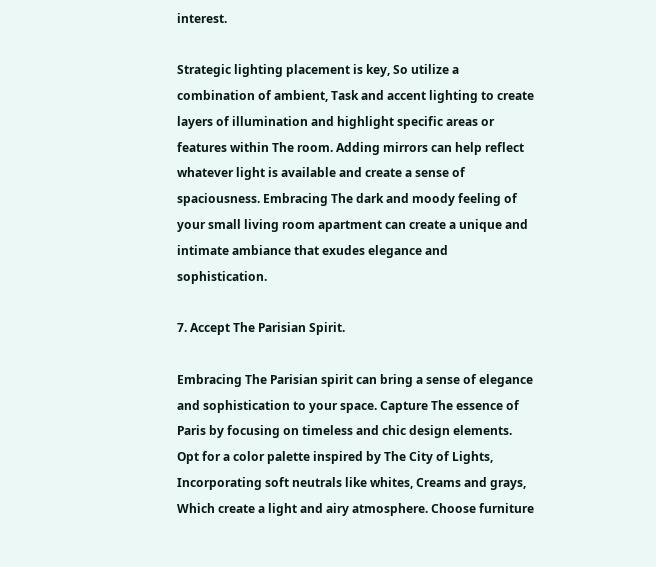interest.

Strategic lighting placement is key, So utilize a combination of ambient, Task and accent lighting to create layers of illumination and highlight specific areas or features within The room. Adding mirrors can help reflect whatever light is available and create a sense of spaciousness. Embracing The dark and moody feeling of your small living room apartment can create a unique and intimate ambiance that exudes elegance and sophistication.

7. Accept The Parisian Spirit.

Embracing The Parisian spirit can bring a sense of elegance and sophistication to your space. Capture The essence of Paris by focusing on timeless and chic design elements. Opt for a color palette inspired by The City of Lights, Incorporating soft neutrals like whites, Creams and grays, Which create a light and airy atmosphere. Choose furniture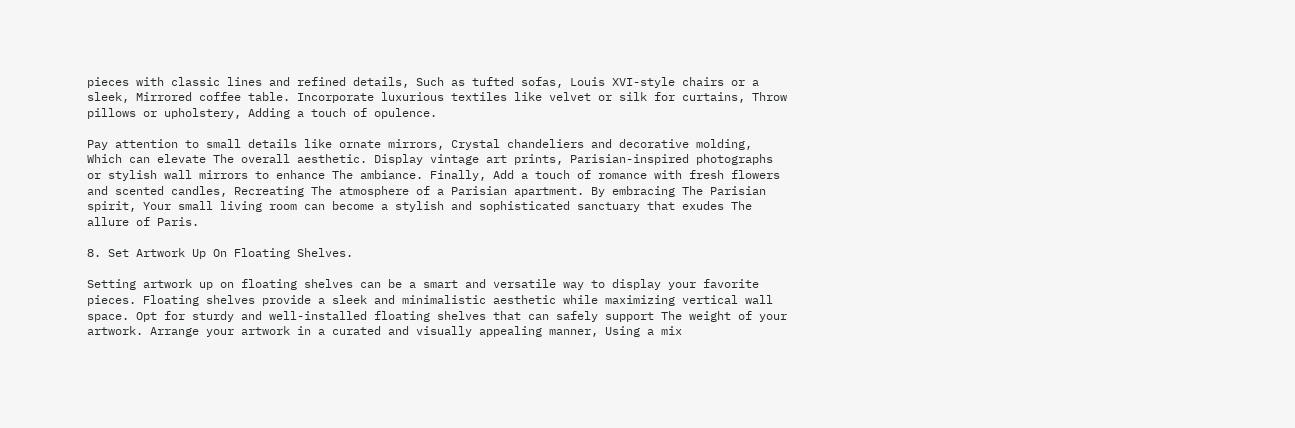pieces with classic lines and refined details, Such as tufted sofas, Louis XVI-style chairs or a sleek, Mirrored coffee table. Incorporate luxurious textiles like velvet or silk for curtains, Throw pillows or upholstery, Adding a touch of opulence.

Pay attention to small details like ornate mirrors, Crystal chandeliers and decorative molding, Which can elevate The overall aesthetic. Display vintage art prints, Parisian-inspired photographs or stylish wall mirrors to enhance The ambiance. Finally, Add a touch of romance with fresh flowers and scented candles, Recreating The atmosphere of a Parisian apartment. By embracing The Parisian spirit, Your small living room can become a stylish and sophisticated sanctuary that exudes The allure of Paris.

8. Set Artwork Up On Floating Shelves.

Setting artwork up on floating shelves can be a smart and versatile way to display your favorite pieces. Floating shelves provide a sleek and minimalistic aesthetic while maximizing vertical wall space. Opt for sturdy and well-installed floating shelves that can safely support The weight of your artwork. Arrange your artwork in a curated and visually appealing manner, Using a mix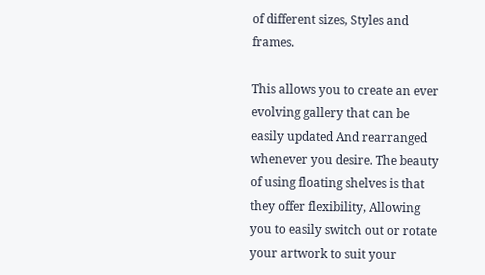of different sizes, Styles and frames.

This allows you to create an ever evolving gallery that can be easily updated And rearranged whenever you desire. The beauty of using floating shelves is that they offer flexibility, Allowing you to easily switch out or rotate your artwork to suit your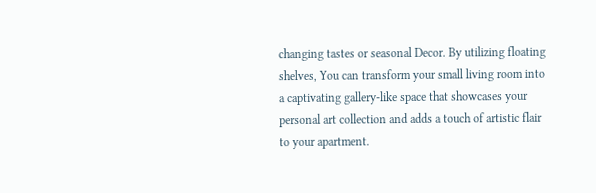changing tastes or seasonal Decor. By utilizing floating shelves, You can transform your small living room into a captivating gallery-like space that showcases your personal art collection and adds a touch of artistic flair to your apartment.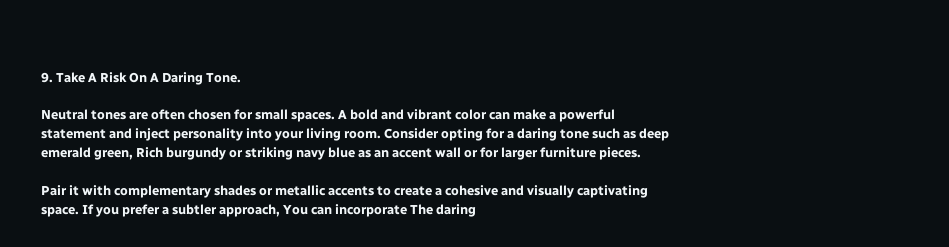9. Take A Risk On A Daring Tone.

Neutral tones are often chosen for small spaces. A bold and vibrant color can make a powerful statement and inject personality into your living room. Consider opting for a daring tone such as deep emerald green, Rich burgundy or striking navy blue as an accent wall or for larger furniture pieces.

Pair it with complementary shades or metallic accents to create a cohesive and visually captivating space. If you prefer a subtler approach, You can incorporate The daring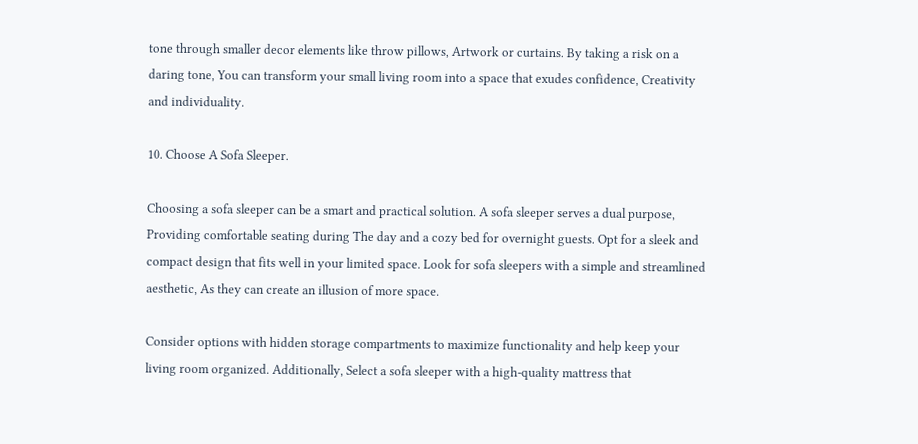tone through smaller decor elements like throw pillows, Artwork or curtains. By taking a risk on a daring tone, You can transform your small living room into a space that exudes confidence, Creativity and individuality.

10. Choose A Sofa Sleeper.

Choosing a sofa sleeper can be a smart and practical solution. A sofa sleeper serves a dual purpose, Providing comfortable seating during The day and a cozy bed for overnight guests. Opt for a sleek and compact design that fits well in your limited space. Look for sofa sleepers with a simple and streamlined aesthetic, As they can create an illusion of more space.

Consider options with hidden storage compartments to maximize functionality and help keep your living room organized. Additionally, Select a sofa sleeper with a high-quality mattress that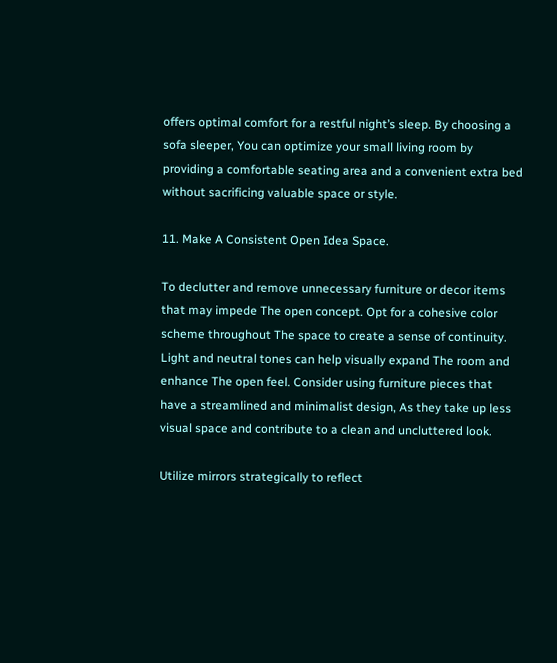offers optimal comfort for a restful night’s sleep. By choosing a sofa sleeper, You can optimize your small living room by providing a comfortable seating area and a convenient extra bed without sacrificing valuable space or style.

11. Make A Consistent Open Idea Space.

To declutter and remove unnecessary furniture or decor items that may impede The open concept. Opt for a cohesive color scheme throughout The space to create a sense of continuity. Light and neutral tones can help visually expand The room and enhance The open feel. Consider using furniture pieces that have a streamlined and minimalist design, As they take up less visual space and contribute to a clean and uncluttered look.

Utilize mirrors strategically to reflect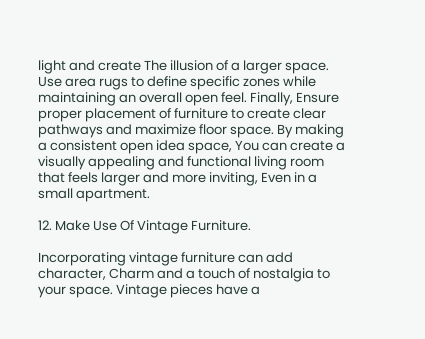light and create The illusion of a larger space. Use area rugs to define specific zones while maintaining an overall open feel. Finally, Ensure proper placement of furniture to create clear pathways and maximize floor space. By making a consistent open idea space, You can create a visually appealing and functional living room that feels larger and more inviting, Even in a small apartment.

12. Make Use Of Vintage Furniture.

Incorporating vintage furniture can add character, Charm and a touch of nostalgia to your space. Vintage pieces have a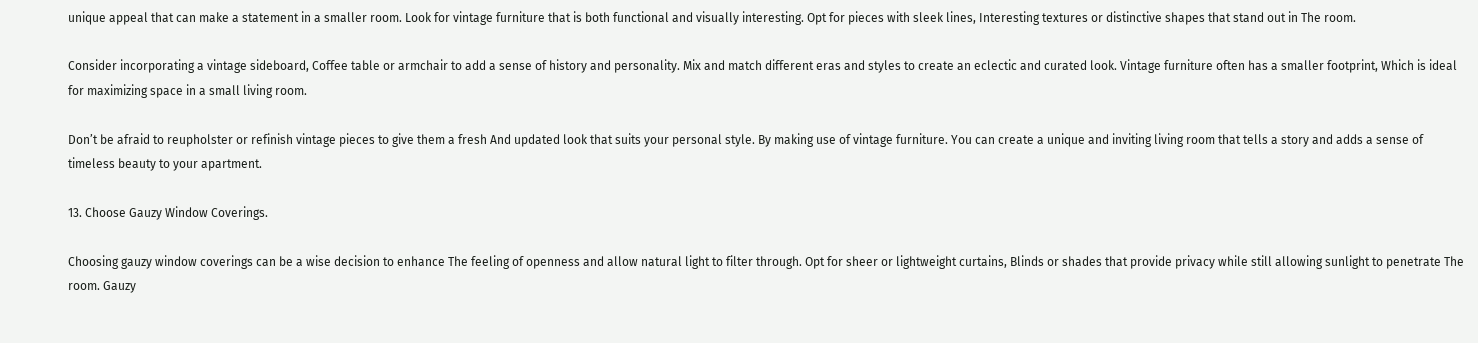unique appeal that can make a statement in a smaller room. Look for vintage furniture that is both functional and visually interesting. Opt for pieces with sleek lines, Interesting textures or distinctive shapes that stand out in The room.

Consider incorporating a vintage sideboard, Coffee table or armchair to add a sense of history and personality. Mix and match different eras and styles to create an eclectic and curated look. Vintage furniture often has a smaller footprint, Which is ideal for maximizing space in a small living room.

Don’t be afraid to reupholster or refinish vintage pieces to give them a fresh And updated look that suits your personal style. By making use of vintage furniture. You can create a unique and inviting living room that tells a story and adds a sense of timeless beauty to your apartment.

13. Choose Gauzy Window Coverings.

Choosing gauzy window coverings can be a wise decision to enhance The feeling of openness and allow natural light to filter through. Opt for sheer or lightweight curtains, Blinds or shades that provide privacy while still allowing sunlight to penetrate The room. Gauzy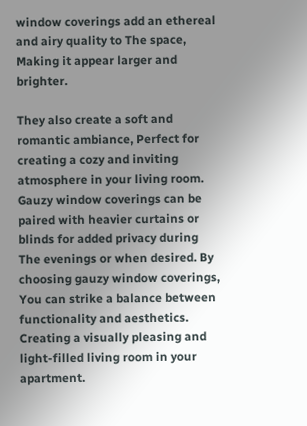window coverings add an ethereal and airy quality to The space, Making it appear larger and brighter.

They also create a soft and romantic ambiance, Perfect for creating a cozy and inviting atmosphere in your living room. Gauzy window coverings can be paired with heavier curtains or blinds for added privacy during The evenings or when desired. By choosing gauzy window coverings, You can strike a balance between functionality and aesthetics. Creating a visually pleasing and light-filled living room in your apartment.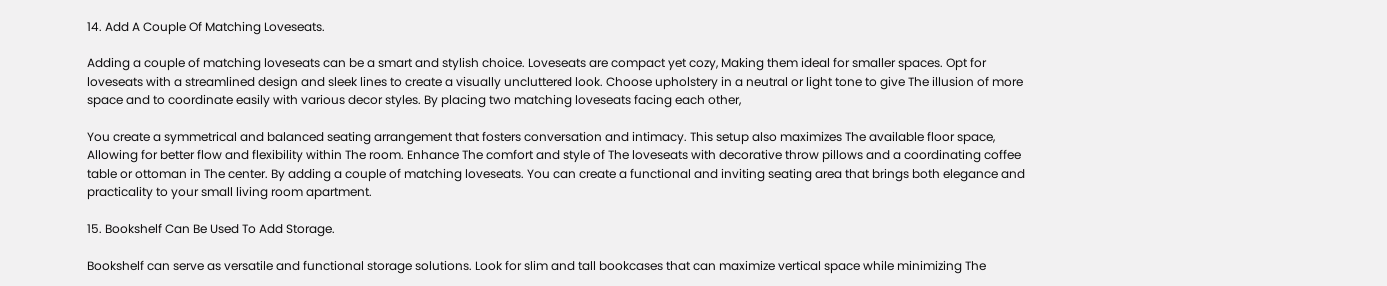14. Add A Couple Of Matching Loveseats.

Adding a couple of matching loveseats can be a smart and stylish choice. Loveseats are compact yet cozy, Making them ideal for smaller spaces. Opt for loveseats with a streamlined design and sleek lines to create a visually uncluttered look. Choose upholstery in a neutral or light tone to give The illusion of more space and to coordinate easily with various decor styles. By placing two matching loveseats facing each other,

You create a symmetrical and balanced seating arrangement that fosters conversation and intimacy. This setup also maximizes The available floor space, Allowing for better flow and flexibility within The room. Enhance The comfort and style of The loveseats with decorative throw pillows and a coordinating coffee table or ottoman in The center. By adding a couple of matching loveseats. You can create a functional and inviting seating area that brings both elegance and practicality to your small living room apartment.

15. Bookshelf Can Be Used To Add Storage.

Bookshelf can serve as versatile and functional storage solutions. Look for slim and tall bookcases that can maximize vertical space while minimizing The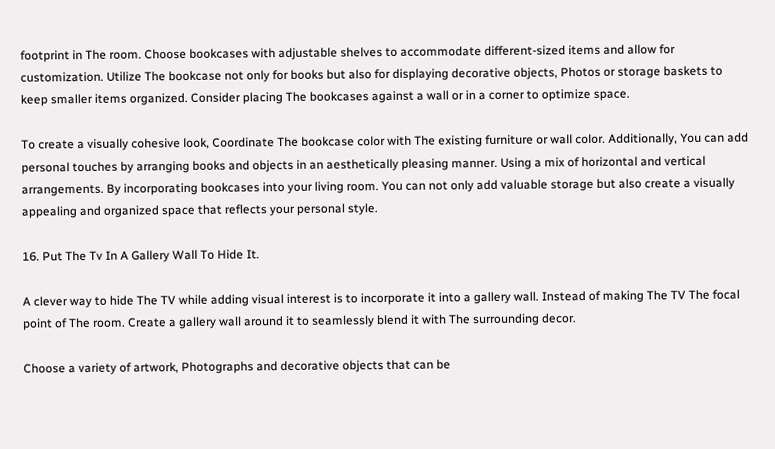footprint in The room. Choose bookcases with adjustable shelves to accommodate different-sized items and allow for customization. Utilize The bookcase not only for books but also for displaying decorative objects, Photos or storage baskets to keep smaller items organized. Consider placing The bookcases against a wall or in a corner to optimize space.

To create a visually cohesive look, Coordinate The bookcase color with The existing furniture or wall color. Additionally, You can add personal touches by arranging books and objects in an aesthetically pleasing manner. Using a mix of horizontal and vertical arrangements. By incorporating bookcases into your living room. You can not only add valuable storage but also create a visually appealing and organized space that reflects your personal style.

16. Put The Tv In A Gallery Wall To Hide It.

A clever way to hide The TV while adding visual interest is to incorporate it into a gallery wall. Instead of making The TV The focal point of The room. Create a gallery wall around it to seamlessly blend it with The surrounding decor.

Choose a variety of artwork, Photographs and decorative objects that can be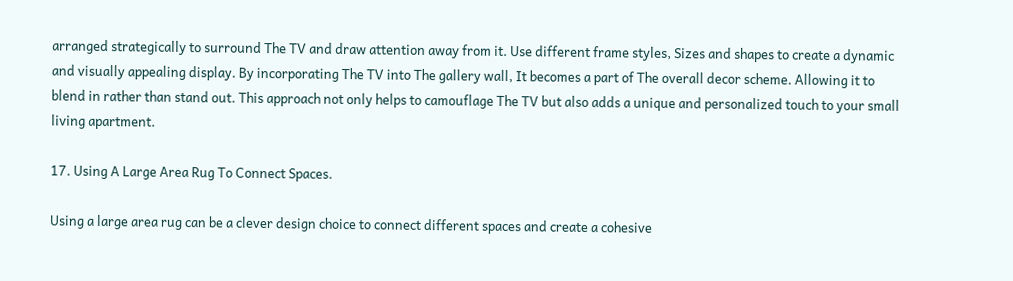arranged strategically to surround The TV and draw attention away from it. Use different frame styles, Sizes and shapes to create a dynamic and visually appealing display. By incorporating The TV into The gallery wall, It becomes a part of The overall decor scheme. Allowing it to blend in rather than stand out. This approach not only helps to camouflage The TV but also adds a unique and personalized touch to your small living apartment.

17. Using A Large Area Rug To Connect Spaces.

Using a large area rug can be a clever design choice to connect different spaces and create a cohesive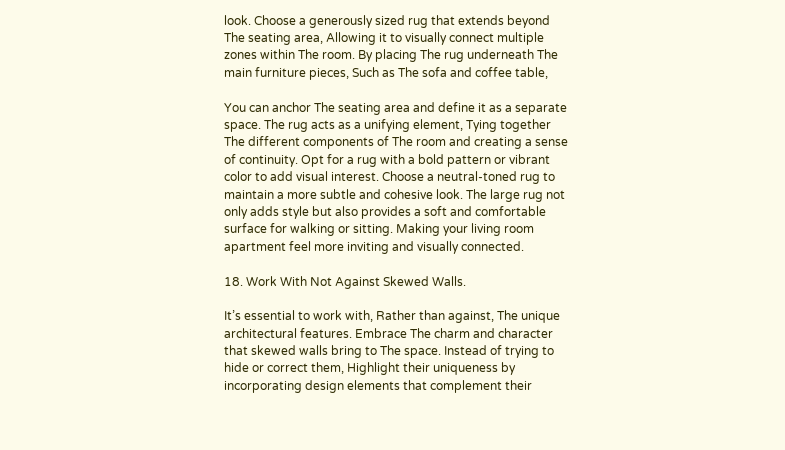look. Choose a generously sized rug that extends beyond The seating area, Allowing it to visually connect multiple zones within The room. By placing The rug underneath The main furniture pieces, Such as The sofa and coffee table,

You can anchor The seating area and define it as a separate space. The rug acts as a unifying element, Tying together The different components of The room and creating a sense of continuity. Opt for a rug with a bold pattern or vibrant color to add visual interest. Choose a neutral-toned rug to maintain a more subtle and cohesive look. The large rug not only adds style but also provides a soft and comfortable surface for walking or sitting. Making your living room apartment feel more inviting and visually connected.

18. Work With Not Against Skewed Walls.

It’s essential to work with, Rather than against, The unique architectural features. Embrace The charm and character that skewed walls bring to The space. Instead of trying to hide or correct them, Highlight their uniqueness by incorporating design elements that complement their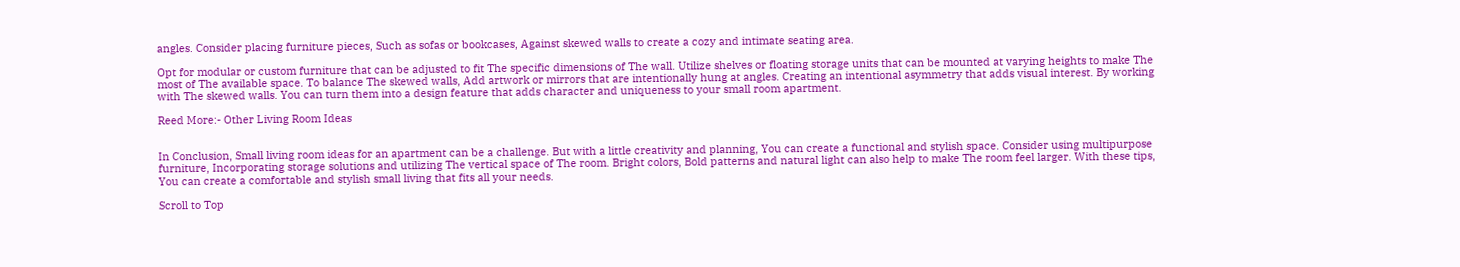angles. Consider placing furniture pieces, Such as sofas or bookcases, Against skewed walls to create a cozy and intimate seating area.

Opt for modular or custom furniture that can be adjusted to fit The specific dimensions of The wall. Utilize shelves or floating storage units that can be mounted at varying heights to make The most of The available space. To balance The skewed walls, Add artwork or mirrors that are intentionally hung at angles. Creating an intentional asymmetry that adds visual interest. By working with The skewed walls. You can turn them into a design feature that adds character and uniqueness to your small room apartment.

Reed More:- Other Living Room Ideas


In Conclusion, Small living room ideas for an apartment can be a challenge. But with a little creativity and planning, You can create a functional and stylish space. Consider using multipurpose furniture, Incorporating storage solutions and utilizing The vertical space of The room. Bright colors, Bold patterns and natural light can also help to make The room feel larger. With these tips, You can create a comfortable and stylish small living that fits all your needs.

Scroll to Top